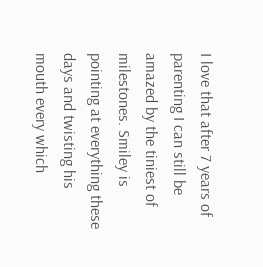I love that after 7 years of parenting I can still be amazed by the tiniest of milestones. Smiley is pointing at everything these days and twisting his mouth every which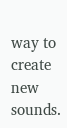way to create new sounds.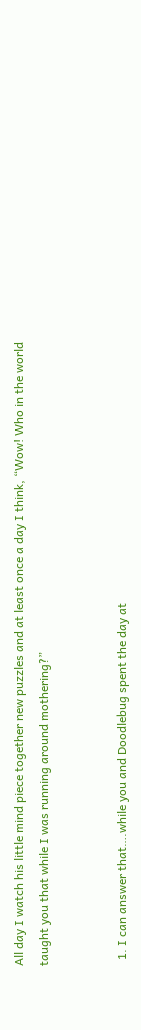All day I watch his little mind piece together new puzzles and at least once a day I think, “Wow! Who in the world taught you that while I was running around mothering?”


  1. I can answer that….while you and Doodlebug spent the day at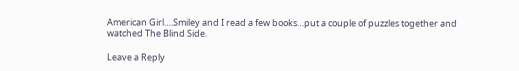American Girl….Smiley and I read a few books…put a couple of puzzles together and watched The Blind Side.

Leave a Reply